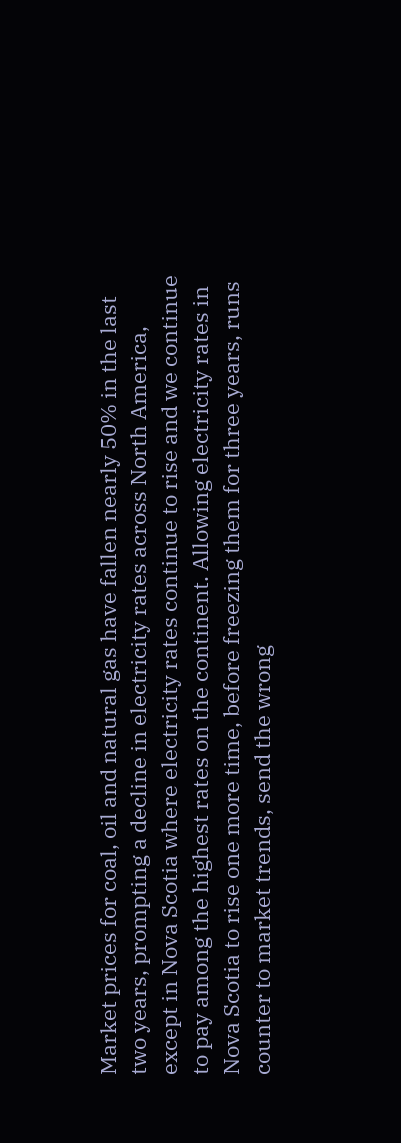Market prices for coal, oil and natural gas have fallen nearly 50% in the last two years, prompting a decline in electricity rates across North America, except in Nova Scotia where electricity rates continue to rise and we continue to pay among the highest rates on the continent. Allowing electricity rates in Nova Scotia to rise one more time, before freezing them for three years, runs counter to market trends, send the wrong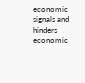economic signals and hinders economic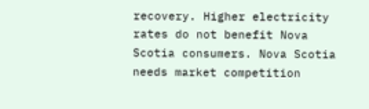recovery. Higher electricity rates do not benefit Nova Scotia consumers. Nova Scotia needs market competition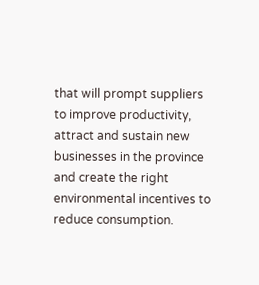that will prompt suppliers to improve productivity, attract and sustain new businesses in the province and create the right environmental incentives to reduce consumption.